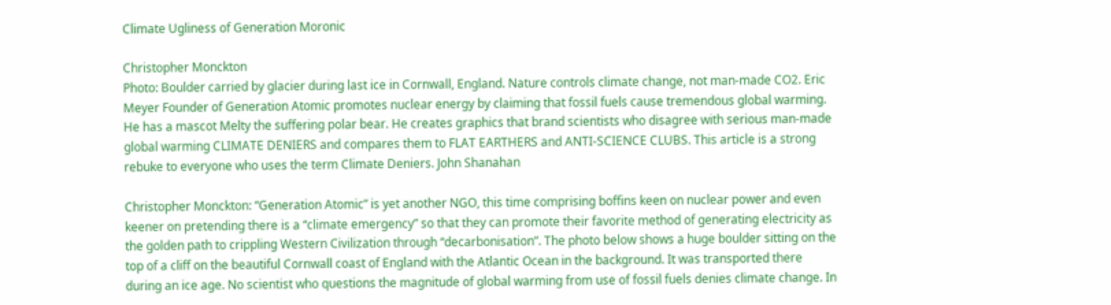Climate Ugliness of Generation Moronic

Christopher Monckton
Photo: Boulder carried by glacier during last ice in Cornwall, England. Nature controls climate change, not man-made CO2. Eric Meyer Founder of Generation Atomic promotes nuclear energy by claiming that fossil fuels cause tremendous global warming. He has a mascot Melty the suffering polar bear. He creates graphics that brand scientists who disagree with serious man-made global warming CLIMATE DENIERS and compares them to FLAT EARTHERS and ANTI-SCIENCE CLUBS. This article is a strong rebuke to everyone who uses the term Climate Deniers. John Shanahan

Christopher Monckton: “Generation Atomic” is yet another NGO, this time comprising boffins keen on nuclear power and even keener on pretending there is a “climate emergency” so that they can promote their favorite method of generating electricity as the golden path to crippling Western Civilization through “decarbonisation”. The photo below shows a huge boulder sitting on the top of a cliff on the beautiful Cornwall coast of England with the Atlantic Ocean in the background. It was transported there during an ice age. No scientist who questions the magnitude of global warming from use of fossil fuels denies climate change. In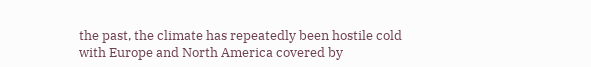the past, the climate has repeatedly been hostile cold with Europe and North America covered by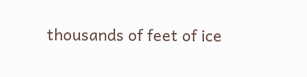thousands of feet of ice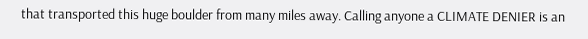that transported this huge boulder from many miles away. Calling anyone a CLIMATE DENIER is an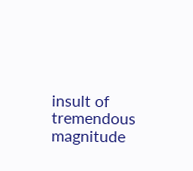insult of tremendous magnitude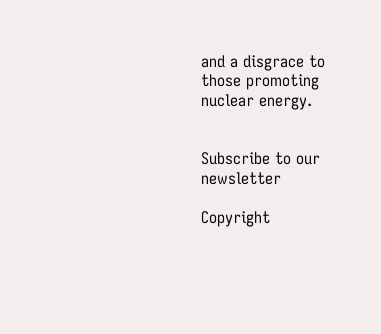and a disgrace to those promoting nuclear energy.


Subscribe to our newsletter

Copyright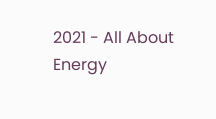2021 - All About Energy